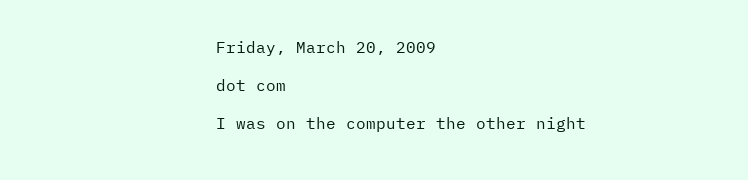Friday, March 20, 2009

dot com

I was on the computer the other night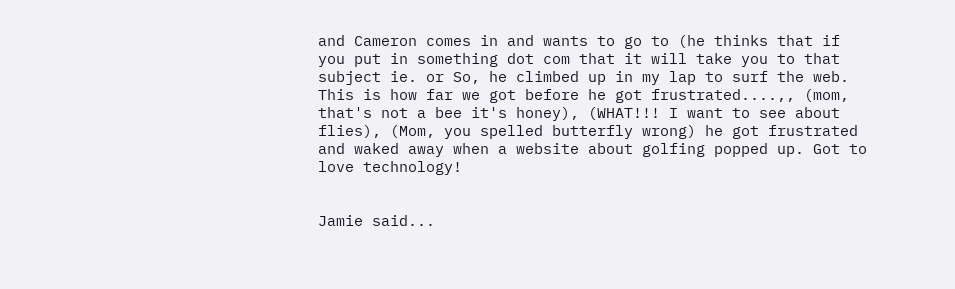and Cameron comes in and wants to go to (he thinks that if you put in something dot com that it will take you to that subject ie. or So, he climbed up in my lap to surf the web. This is how far we got before he got frustrated....,, (mom, that's not a bee it's honey), (WHAT!!! I want to see about flies), (Mom, you spelled butterfly wrong) he got frustrated and waked away when a website about golfing popped up. Got to love technology!


Jamie said...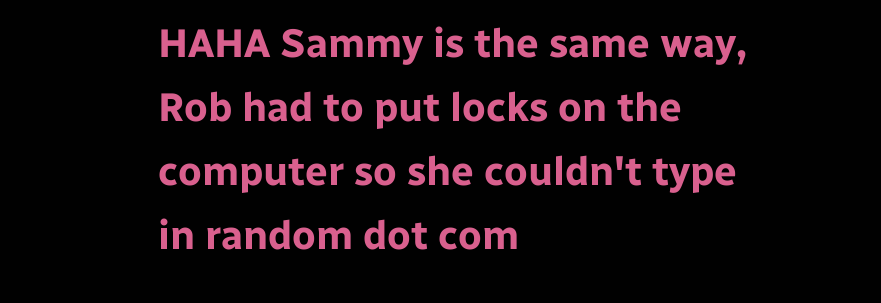HAHA Sammy is the same way, Rob had to put locks on the computer so she couldn't type in random dot com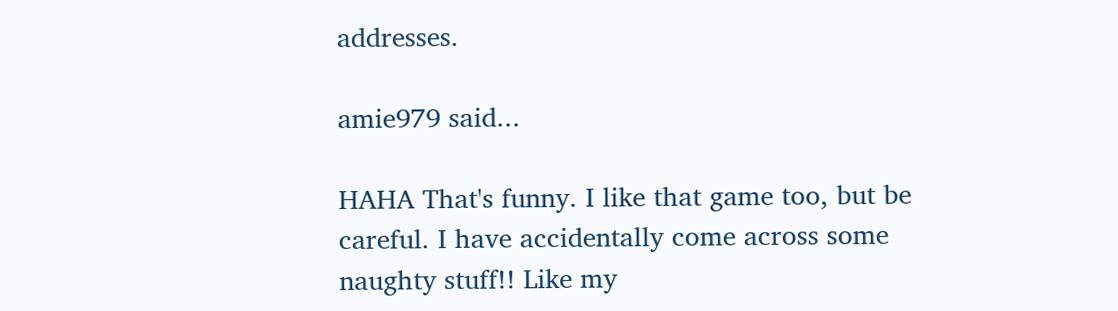addresses.

amie979 said...

HAHA That's funny. I like that game too, but be careful. I have accidentally come across some naughty stuff!! Like my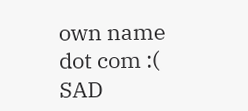own name dot com :( SAD